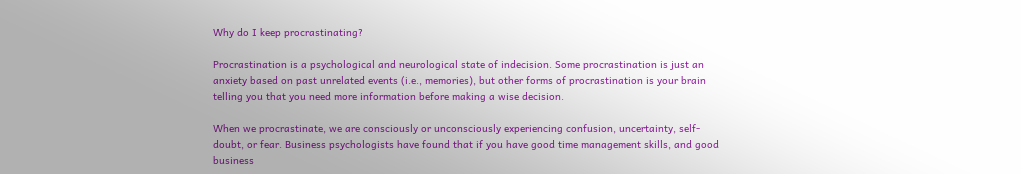Why do I keep procrastinating?

Procrastination is a psychological and neurological state of indecision. Some procrastination is just an anxiety based on past unrelated events (i.e., memories), but other forms of procrastination is your brain telling you that you need more information before making a wise decision.

When we procrastinate, we are consciously or unconsciously experiencing confusion, uncertainty, self-doubt, or fear. Business psychologists have found that if you have good time management skills, and good business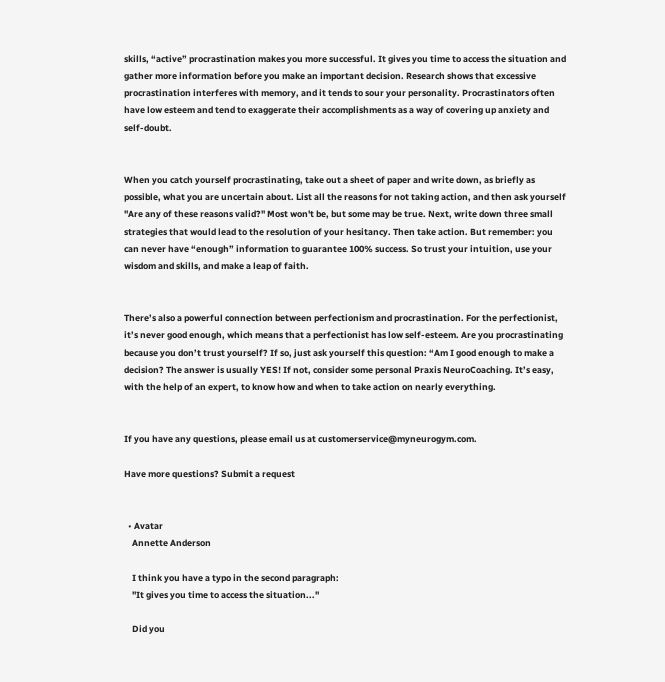skills, “active” procrastination makes you more successful. It gives you time to access the situation and gather more information before you make an important decision. Research shows that excessive procrastination interferes with memory, and it tends to sour your personality. Procrastinators often have low esteem and tend to exaggerate their accomplishments as a way of covering up anxiety and self-doubt.


When you catch yourself procrastinating, take out a sheet of paper and write down, as briefly as possible, what you are uncertain about. List all the reasons for not taking action, and then ask yourself "Are any of these reasons valid?" Most won't be, but some may be true. Next, write down three small strategies that would lead to the resolution of your hesitancy. Then take action. But remember: you can never have “enough” information to guarantee 100% success. So trust your intuition, use your wisdom and skills, and make a leap of faith.


There’s also a powerful connection between perfectionism and procrastination. For the perfectionist, it’s never good enough, which means that a perfectionist has low self-esteem. Are you procrastinating because you don’t trust yourself? If so, just ask yourself this question: “Am I good enough to make a decision? The answer is usually YES! If not, consider some personal Praxis NeuroCoaching. It’s easy, with the help of an expert, to know how and when to take action on nearly everything.


If you have any questions, please email us at customerservice@myneurogym.com.

Have more questions? Submit a request


  • Avatar
    Annette Anderson

    I think you have a typo in the second paragraph:
    "It gives you time to access the situation..."

    Did you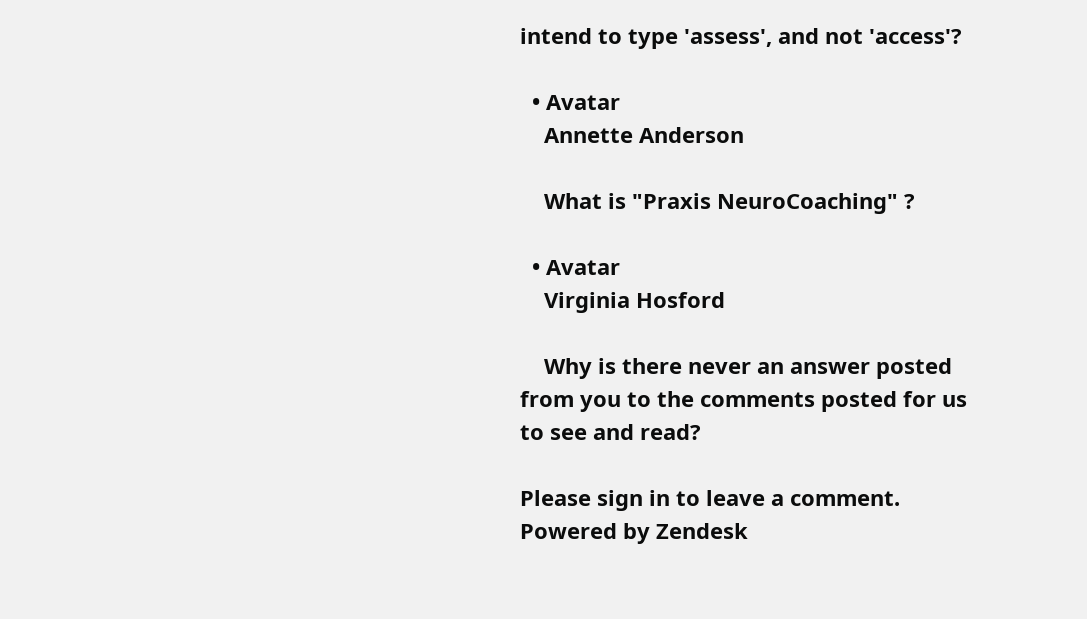intend to type 'assess', and not 'access'?

  • Avatar
    Annette Anderson

    What is "Praxis NeuroCoaching" ?

  • Avatar
    Virginia Hosford

    Why is there never an answer posted from you to the comments posted for us to see and read?

Please sign in to leave a comment.
Powered by Zendesk